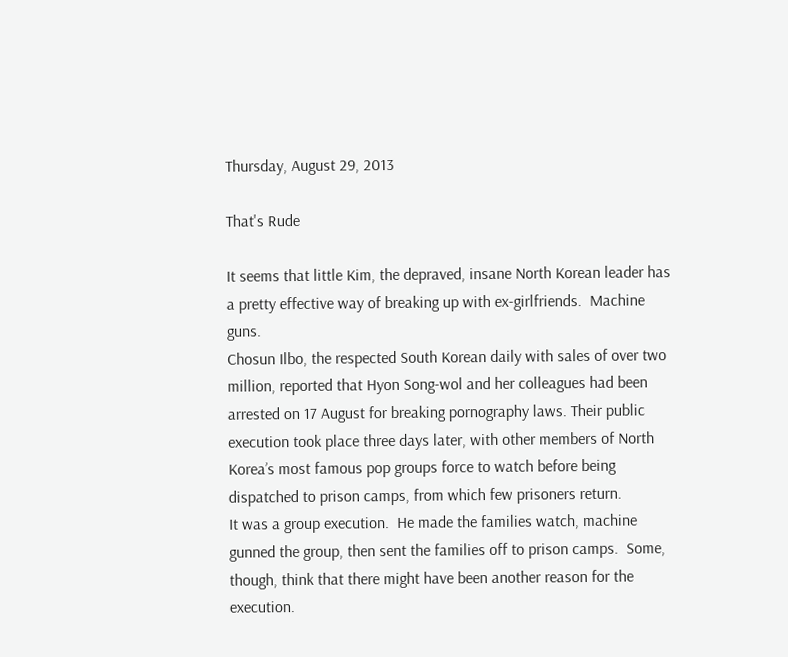Thursday, August 29, 2013

That's Rude

It seems that little Kim, the depraved, insane North Korean leader has a pretty effective way of breaking up with ex-girlfriends.  Machine guns.
Chosun Ilbo, the respected South Korean daily with sales of over two million, reported that Hyon Song-wol and her colleagues had been arrested on 17 August for breaking pornography laws. Their public execution took place three days later, with other members of North Korea’s most famous pop groups force to watch before being dispatched to prison camps, from which few prisoners return.
It was a group execution.  He made the families watch, machine gunned the group, then sent the families off to prison camps.  Some, though, think that there might have been another reason for the execution.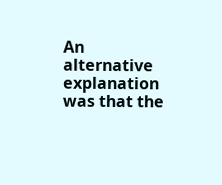An alternative explanation was that the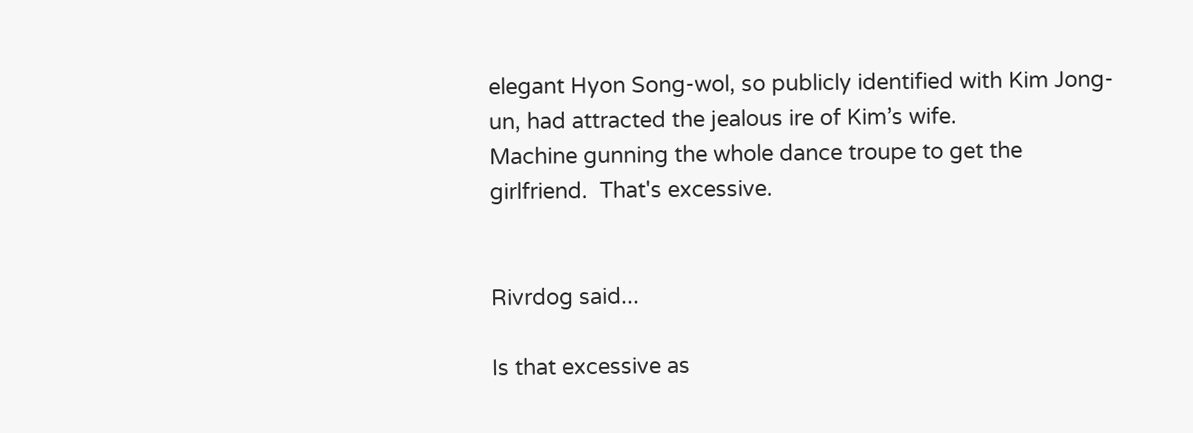elegant Hyon Song-wol, so publicly identified with Kim Jong-un, had attracted the jealous ire of Kim’s wife.
Machine gunning the whole dance troupe to get the girlfriend.  That's excessive.


Rivrdog said...

Is that excessive as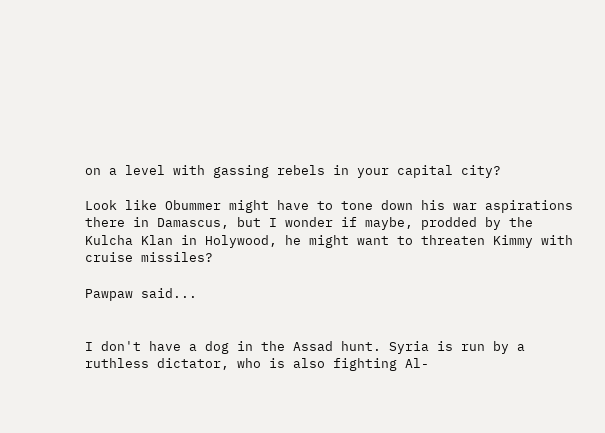on a level with gassing rebels in your capital city?

Look like Obummer might have to tone down his war aspirations there in Damascus, but I wonder if maybe, prodded by the Kulcha Klan in Holywood, he might want to threaten Kimmy with cruise missiles?

Pawpaw said...


I don't have a dog in the Assad hunt. Syria is run by a ruthless dictator, who is also fighting Al-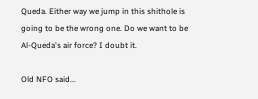Queda. Either way we jump in this shithole is going to be the wrong one. Do we want to be Al-Queda's air force? I doubt it.

Old NFO said...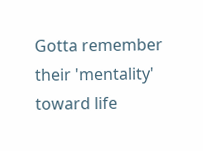Gotta remember their 'mentality' toward life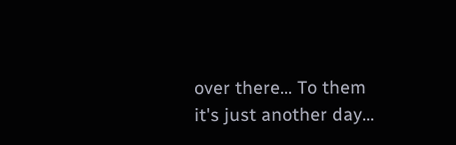over there... To them it's just another day...